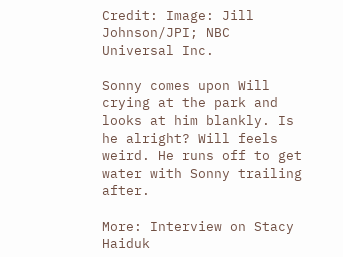Credit: Image: Jill Johnson/JPI; NBC Universal Inc.

Sonny comes upon Will crying at the park and looks at him blankly. Is he alright? Will feels weird. He runs off to get water with Sonny trailing after.

More: Interview on Stacy Haiduk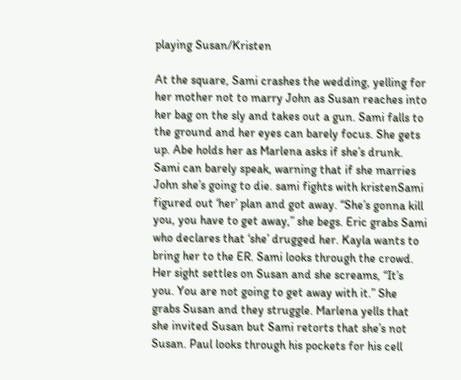playing Susan/Kristen

At the square, Sami crashes the wedding, yelling for her mother not to marry John as Susan reaches into her bag on the sly and takes out a gun. Sami falls to the ground and her eyes can barely focus. She gets up. Abe holds her as Marlena asks if she’s drunk. Sami can barely speak, warning that if she marries John she’s going to die. sami fights with kristenSami figured out ‘her’ plan and got away. “She’s gonna kill you, you have to get away,” she begs. Eric grabs Sami who declares that ‘she’ drugged her. Kayla wants to bring her to the ER. Sami looks through the crowd. Her sight settles on Susan and she screams, “It’s you. You are not going to get away with it.” She grabs Susan and they struggle. Marlena yells that she invited Susan but Sami retorts that she’s not Susan. Paul looks through his pockets for his cell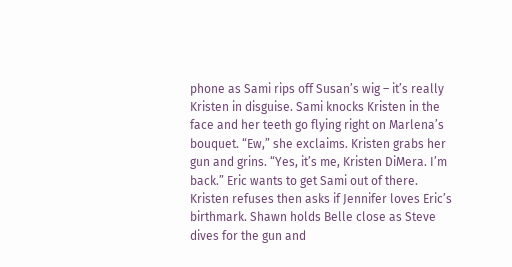phone as Sami rips off Susan’s wig – it’s really Kristen in disguise. Sami knocks Kristen in the face and her teeth go flying right on Marlena’s bouquet. “Ew,” she exclaims. Kristen grabs her gun and grins. “Yes, it’s me, Kristen DiMera. I’m back.” Eric wants to get Sami out of there. Kristen refuses then asks if Jennifer loves Eric’s birthmark. Shawn holds Belle close as Steve dives for the gun and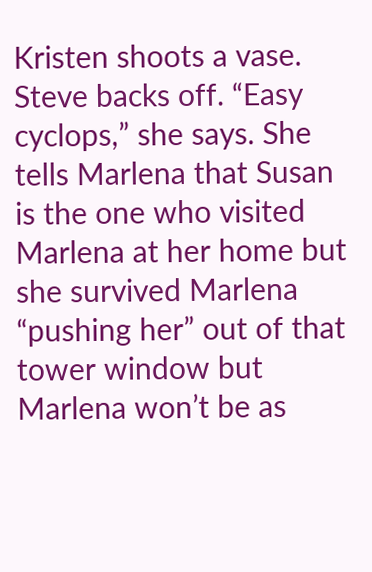Kristen shoots a vase. Steve backs off. “Easy cyclops,” she says. She tells Marlena that Susan is the one who visited Marlena at her home but she survived Marlena “pushing her” out of that tower window but Marlena won’t be as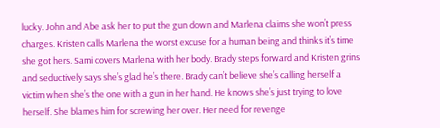lucky. John and Abe ask her to put the gun down and Marlena claims she won’t press charges. Kristen calls Marlena the worst excuse for a human being and thinks it’s time she got hers. Sami covers Marlena with her body. Brady steps forward and Kristen grins and seductively says she’s glad he’s there. Brady can’t believe she’s calling herself a victim when she’s the one with a gun in her hand. He knows she’s just trying to love herself. She blames him for screwing her over. Her need for revenge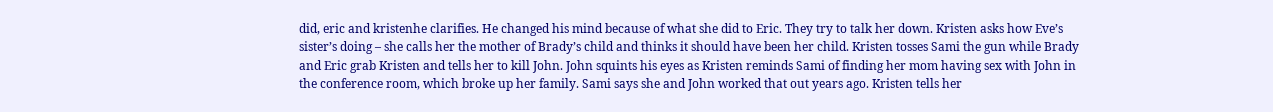did, eric and kristenhe clarifies. He changed his mind because of what she did to Eric. They try to talk her down. Kristen asks how Eve’s sister’s doing – she calls her the mother of Brady’s child and thinks it should have been her child. Kristen tosses Sami the gun while Brady and Eric grab Kristen and tells her to kill John. John squints his eyes as Kristen reminds Sami of finding her mom having sex with John in the conference room, which broke up her family. Sami says she and John worked that out years ago. Kristen tells her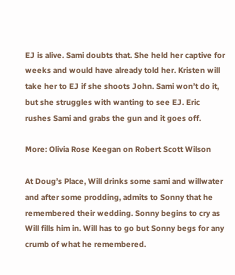EJ is alive. Sami doubts that. She held her captive for weeks and would have already told her. Kristen will take her to EJ if she shoots John. Sami won’t do it, but she struggles with wanting to see EJ. Eric rushes Sami and grabs the gun and it goes off.

More: Olivia Rose Keegan on Robert Scott Wilson

At Doug’s Place, Will drinks some sami and willwater and after some prodding, admits to Sonny that he remembered their wedding. Sonny begins to cry as Will fills him in. Will has to go but Sonny begs for any crumb of what he remembered.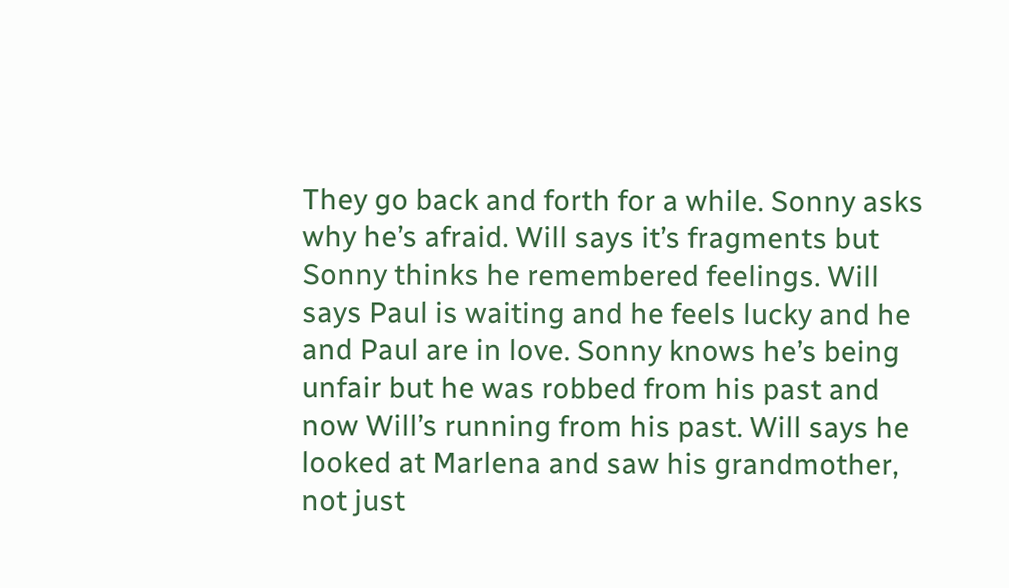They go back and forth for a while. Sonny asks why he’s afraid. Will says it’s fragments but Sonny thinks he remembered feelings. Will says Paul is waiting and he feels lucky and he and Paul are in love. Sonny knows he’s being unfair but he was robbed from his past and now Will’s running from his past. Will says he looked at Marlena and saw his grandmother, not just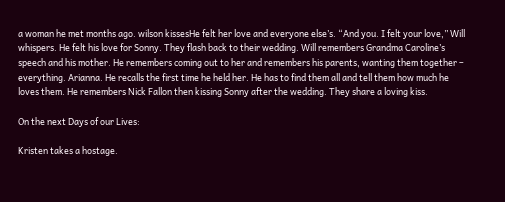a woman he met months ago. wilson kissesHe felt her love and everyone else’s. “And you. I felt your love,” Will whispers. He felt his love for Sonny. They flash back to their wedding. Will remembers Grandma Caroline’s speech and his mother. He remembers coming out to her and remembers his parents, wanting them together – everything. Arianna. He recalls the first time he held her. He has to find them all and tell them how much he loves them. He remembers Nick Fallon then kissing Sonny after the wedding. They share a loving kiss.

On the next Days of our Lives:

Kristen takes a hostage.